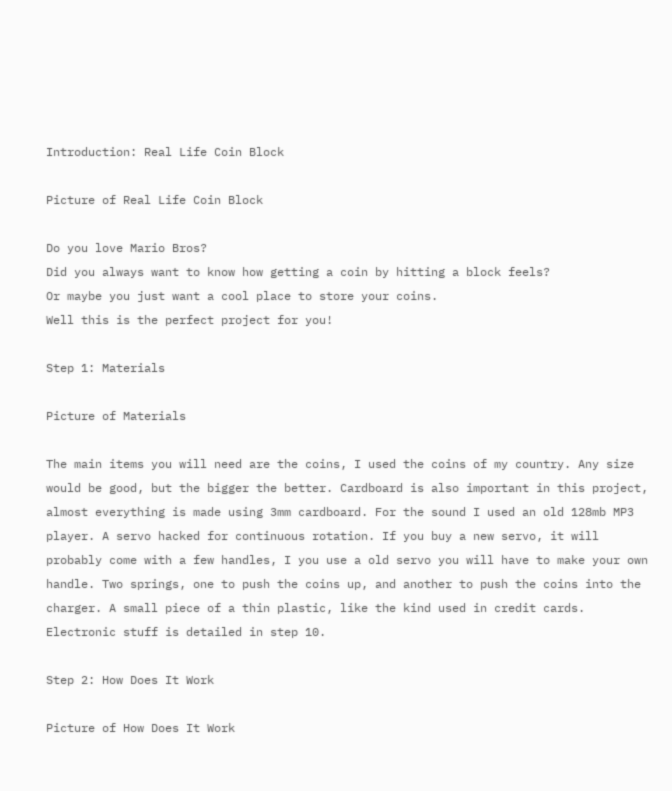Introduction: Real Life Coin Block

Picture of Real Life Coin Block

Do you love Mario Bros?
Did you always want to know how getting a coin by hitting a block feels?
Or maybe you just want a cool place to store your coins.
Well this is the perfect project for you!

Step 1: Materials

Picture of Materials

The main items you will need are the coins, I used the coins of my country. Any size would be good, but the bigger the better. Cardboard is also important in this project, almost everything is made using 3mm cardboard. For the sound I used an old 128mb MP3 player. A servo hacked for continuous rotation. If you buy a new servo, it will probably come with a few handles, I you use a old servo you will have to make your own handle. Two springs, one to push the coins up, and another to push the coins into the charger. A small piece of a thin plastic, like the kind used in credit cards. Electronic stuff is detailed in step 10.

Step 2: How Does It Work

Picture of How Does It Work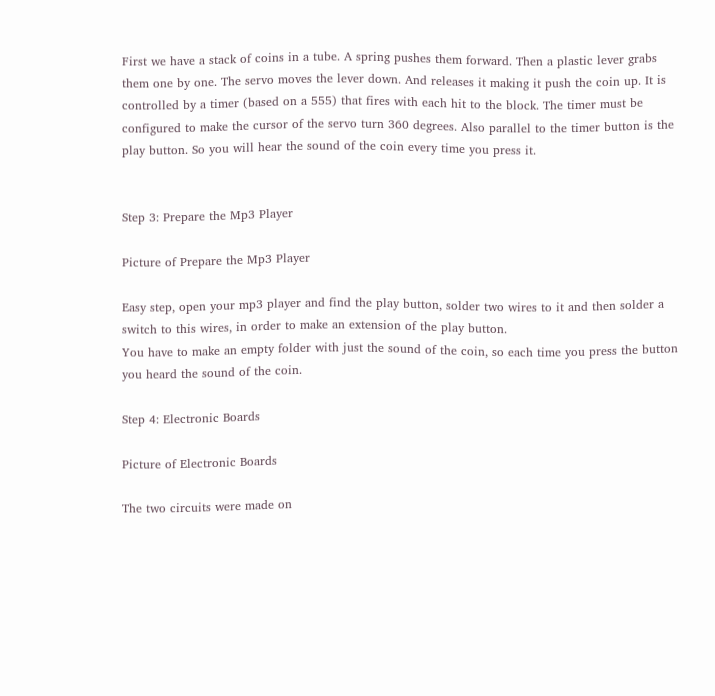First we have a stack of coins in a tube. A spring pushes them forward. Then a plastic lever grabs them one by one. The servo moves the lever down. And releases it making it push the coin up. It is controlled by a timer (based on a 555) that fires with each hit to the block. The timer must be configured to make the cursor of the servo turn 360 degrees. Also parallel to the timer button is the play button. So you will hear the sound of the coin every time you press it.


Step 3: Prepare the Mp3 Player

Picture of Prepare the Mp3 Player

Easy step, open your mp3 player and find the play button, solder two wires to it and then solder a switch to this wires, in order to make an extension of the play button.
You have to make an empty folder with just the sound of the coin, so each time you press the button you heard the sound of the coin.

Step 4: Electronic Boards

Picture of Electronic Boards

The two circuits were made on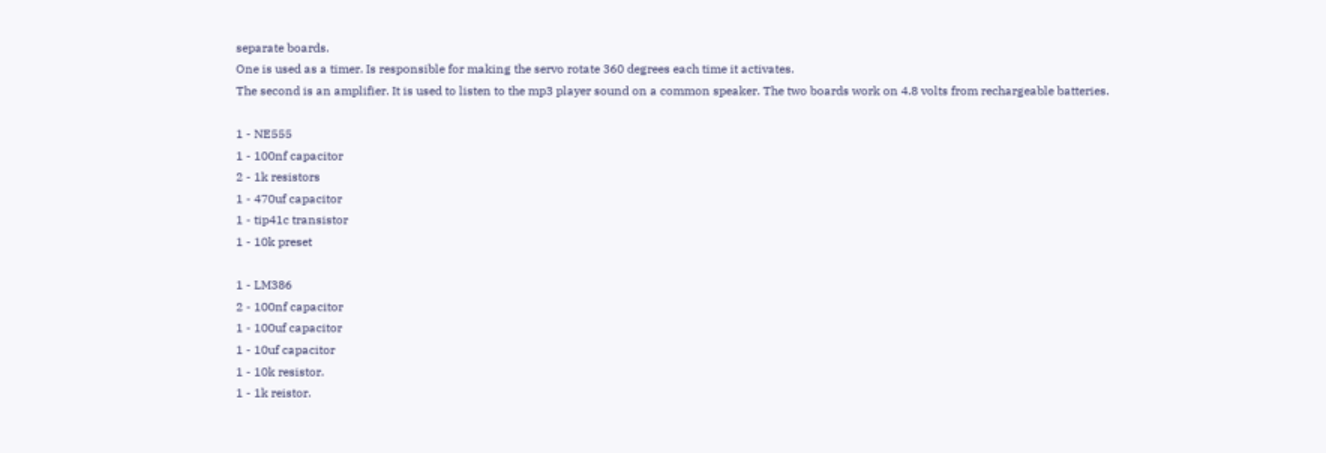separate boards.
One is used as a timer. Is responsible for making the servo rotate 360 degrees each time it activates.
The second is an amplifier. It is used to listen to the mp3 player sound on a common speaker. The two boards work on 4.8 volts from rechargeable batteries.

1 - NE555
1 - 100nf capacitor
2 - 1k resistors
1 - 470uf capacitor
1 - tip41c transistor
1 - 10k preset

1 - LM386
2 - 100nf capacitor
1 - 100uf capacitor
1 - 10uf capacitor
1 - 10k resistor.
1 - 1k reistor.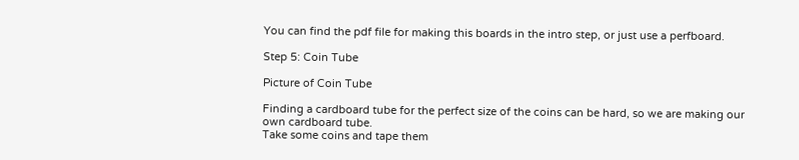You can find the pdf file for making this boards in the intro step, or just use a perfboard.

Step 5: Coin Tube

Picture of Coin Tube

Finding a cardboard tube for the perfect size of the coins can be hard, so we are making our own cardboard tube.
Take some coins and tape them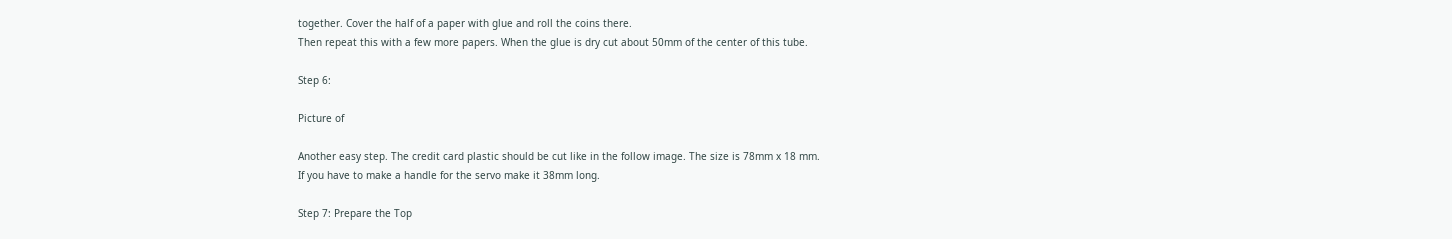together. Cover the half of a paper with glue and roll the coins there.
Then repeat this with a few more papers. When the glue is dry cut about 50mm of the center of this tube.

Step 6:

Picture of

Another easy step. The credit card plastic should be cut like in the follow image. The size is 78mm x 18 mm.
If you have to make a handle for the servo make it 38mm long.

Step 7: Prepare the Top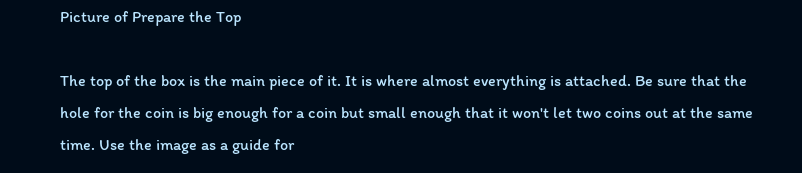Picture of Prepare the Top

The top of the box is the main piece of it. It is where almost everything is attached. Be sure that the hole for the coin is big enough for a coin but small enough that it won't let two coins out at the same time. Use the image as a guide for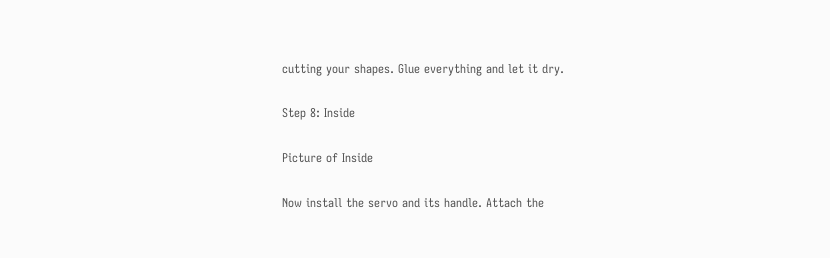cutting your shapes. Glue everything and let it dry.

Step 8: Inside

Picture of Inside

Now install the servo and its handle. Attach the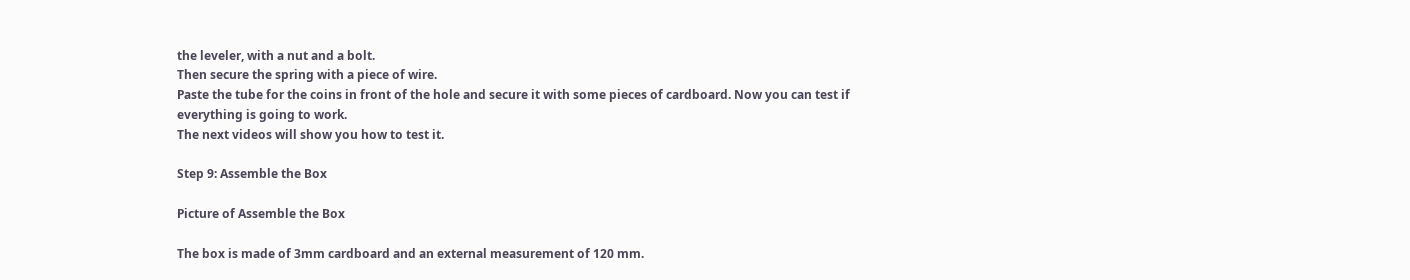the leveler, with a nut and a bolt.
Then secure the spring with a piece of wire.
Paste the tube for the coins in front of the hole and secure it with some pieces of cardboard. Now you can test if everything is going to work.
The next videos will show you how to test it.

Step 9: Assemble the Box

Picture of Assemble the Box

The box is made of 3mm cardboard and an external measurement of 120 mm.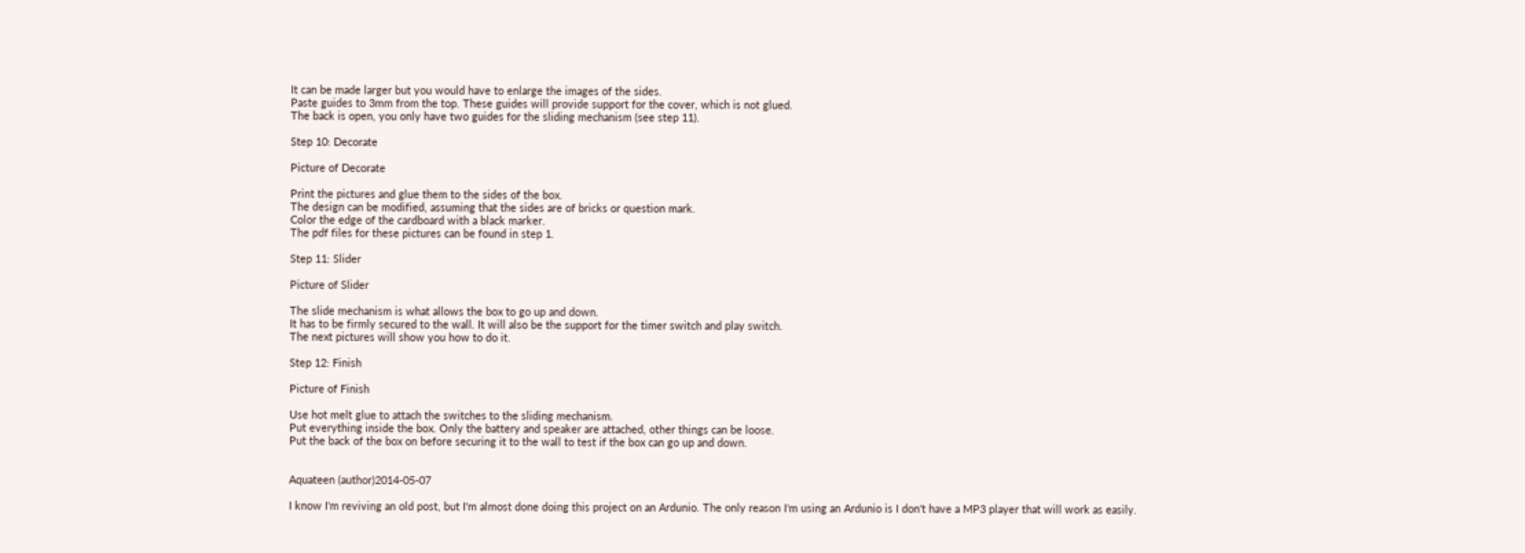It can be made larger but you would have to enlarge the images of the sides.
Paste guides to 3mm from the top. These guides will provide support for the cover, which is not glued.
The back is open, you only have two guides for the sliding mechanism (see step 11).

Step 10: Decorate

Picture of Decorate

Print the pictures and glue them to the sides of the box.
The design can be modified, assuming that the sides are of bricks or question mark.
Color the edge of the cardboard with a black marker.
The pdf files for these pictures can be found in step 1.

Step 11: Slider

Picture of Slider

The slide mechanism is what allows the box to go up and down.
It has to be firmly secured to the wall. It will also be the support for the timer switch and play switch.
The next pictures will show you how to do it.

Step 12: Finish

Picture of Finish

Use hot melt glue to attach the switches to the sliding mechanism.
Put everything inside the box. Only the battery and speaker are attached, other things can be loose.
Put the back of the box on before securing it to the wall to test if the box can go up and down.


Aquateen (author)2014-05-07

I know I'm reviving an old post, but I'm almost done doing this project on an Ardunio. The only reason I'm using an Ardunio is I don't have a MP3 player that will work as easily.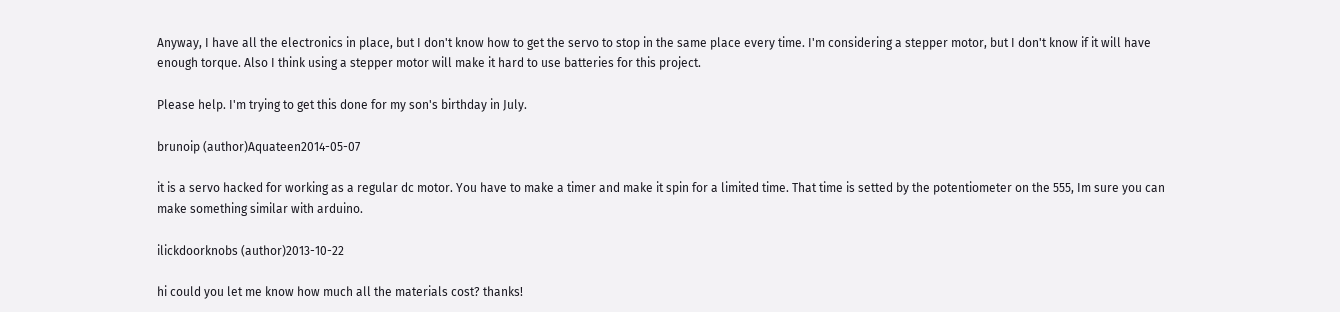Anyway, I have all the electronics in place, but I don't know how to get the servo to stop in the same place every time. I'm considering a stepper motor, but I don't know if it will have enough torque. Also I think using a stepper motor will make it hard to use batteries for this project.

Please help. I'm trying to get this done for my son's birthday in July.

brunoip (author)Aquateen2014-05-07

it is a servo hacked for working as a regular dc motor. You have to make a timer and make it spin for a limited time. That time is setted by the potentiometer on the 555, Im sure you can make something similar with arduino.

ilickdoorknobs (author)2013-10-22

hi could you let me know how much all the materials cost? thanks!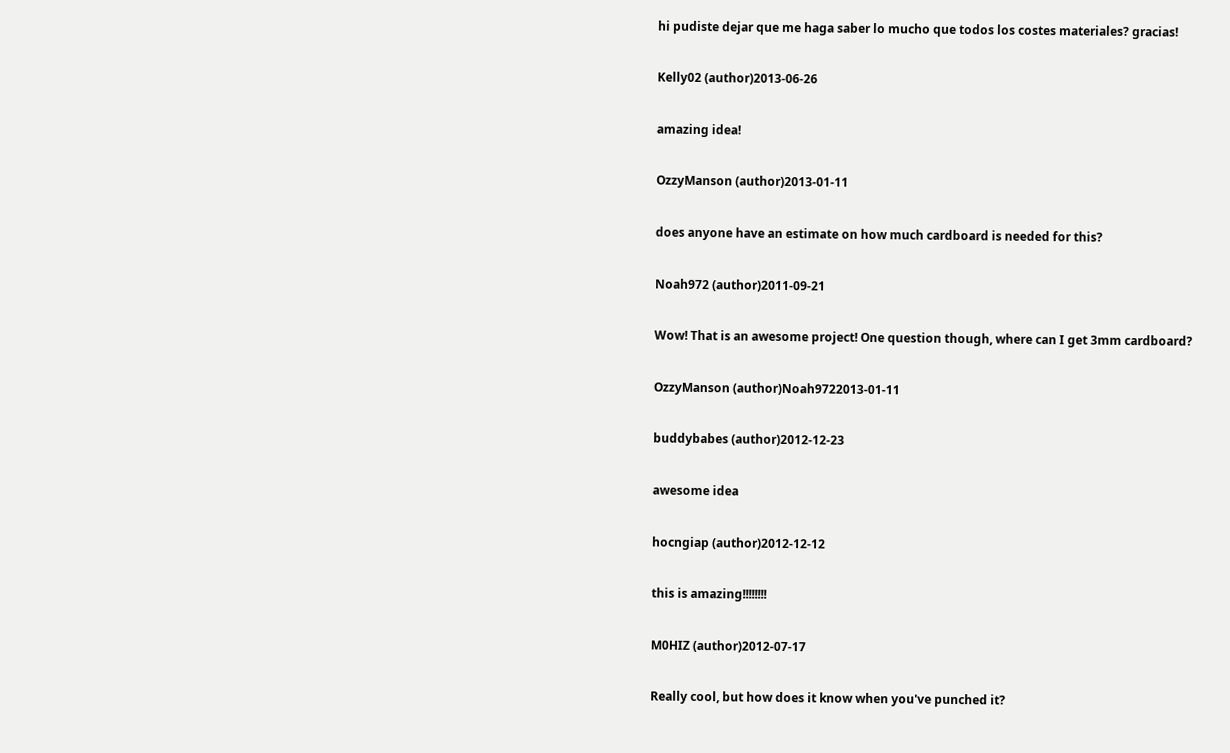hi pudiste dejar que me haga saber lo mucho que todos los costes materiales? gracias!

Kelly02 (author)2013-06-26

amazing idea!

OzzyManson (author)2013-01-11

does anyone have an estimate on how much cardboard is needed for this?

Noah972 (author)2011-09-21

Wow! That is an awesome project! One question though, where can I get 3mm cardboard?

OzzyManson (author)Noah9722013-01-11

buddybabes (author)2012-12-23

awesome idea

hocngiap (author)2012-12-12

this is amazing!!!!!!!!

M0HIZ (author)2012-07-17

Really cool, but how does it know when you've punched it?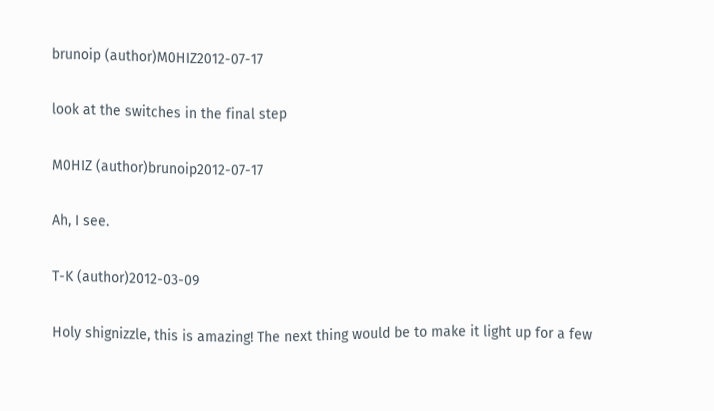brunoip (author)M0HIZ2012-07-17

look at the switches in the final step

M0HIZ (author)brunoip2012-07-17

Ah, I see.

T-K (author)2012-03-09

Holy shignizzle, this is amazing! The next thing would be to make it light up for a few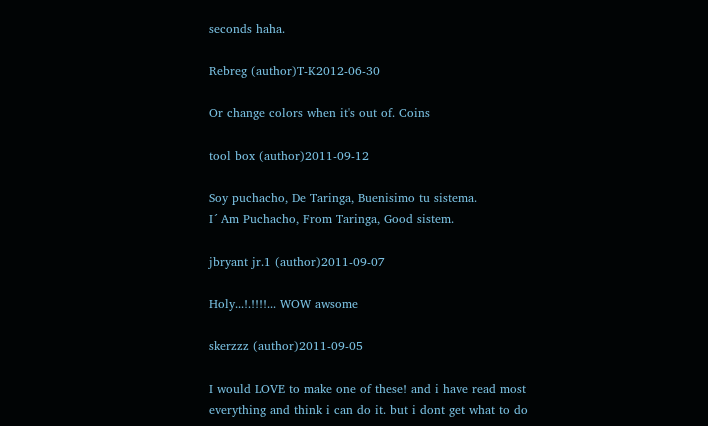seconds haha.

Rebreg (author)T-K2012-06-30

Or change colors when it's out of. Coins

tool box (author)2011-09-12

Soy puchacho, De Taringa, Buenisimo tu sistema.
I´ Am Puchacho, From Taringa, Good sistem.

jbryant jr.1 (author)2011-09-07

Holy...!.!!!!... WOW awsome

skerzzz (author)2011-09-05

I would LOVE to make one of these! and i have read most everything and think i can do it. but i dont get what to do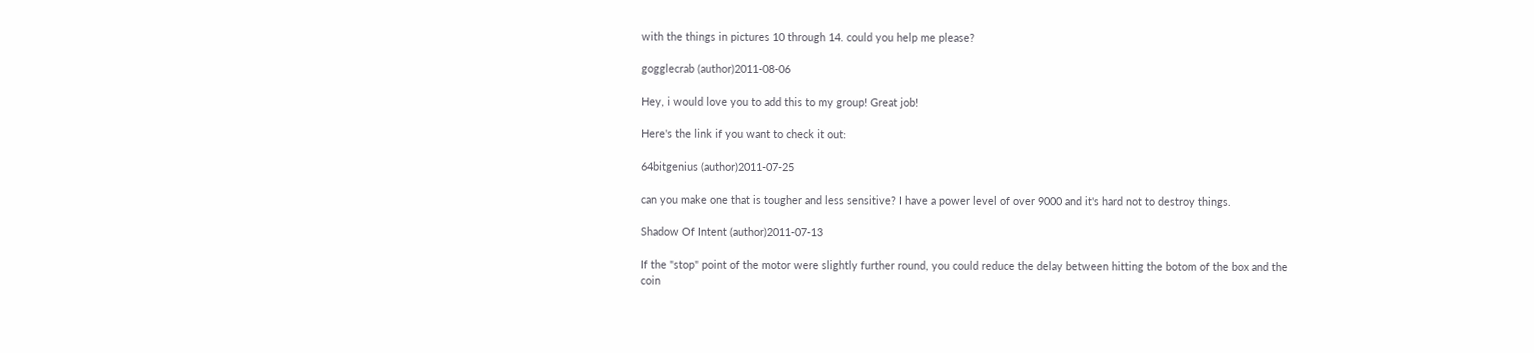with the things in pictures 10 through 14. could you help me please?

gogglecrab (author)2011-08-06

Hey, i would love you to add this to my group! Great job!

Here's the link if you want to check it out:

64bitgenius (author)2011-07-25

can you make one that is tougher and less sensitive? I have a power level of over 9000 and it's hard not to destroy things.

Shadow Of Intent (author)2011-07-13

If the "stop" point of the motor were slightly further round, you could reduce the delay between hitting the botom of the box and the coin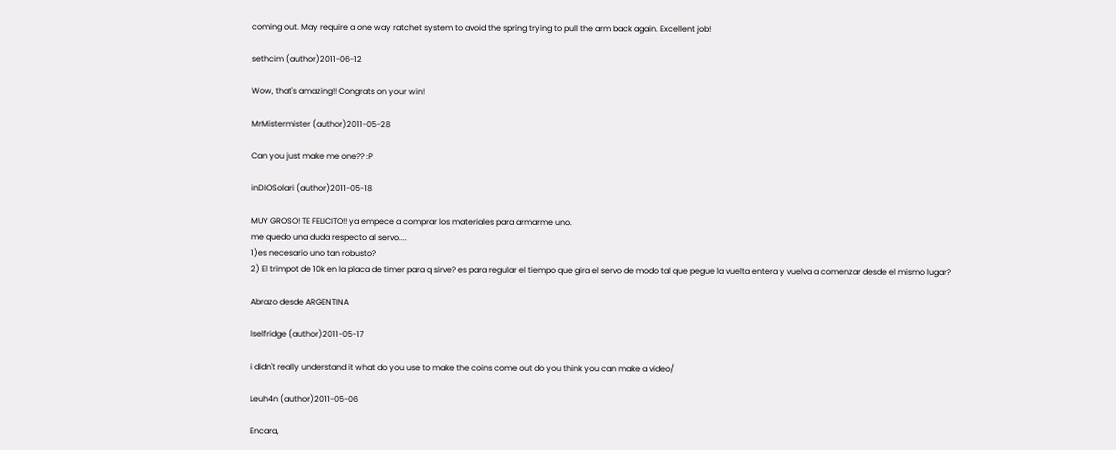coming out. May require a one way ratchet system to avoid the spring trying to pull the arm back again. Excellent job!

sethcim (author)2011-06-12

Wow, that's amazing!! Congrats on your win!

MrMistermister (author)2011-05-28

Can you just make me one?? :P

inDIOSolari (author)2011-05-18

MUY GROSO! TE FELICITO!! ya empece a comprar los materiales para armarme uno.
me quedo una duda respecto al servo....
1)es necesario uno tan robusto?
2) El trimpot de 10k en la placa de timer para q sirve? es para regular el tiempo que gira el servo de modo tal que pegue la vuelta entera y vuelva a comenzar desde el mismo lugar?

Abrazo desde ARGENTINA

lselfridge (author)2011-05-17

i didn't really understand it what do you use to make the coins come out do you think you can make a video/

Leuh4n (author)2011-05-06

Encara,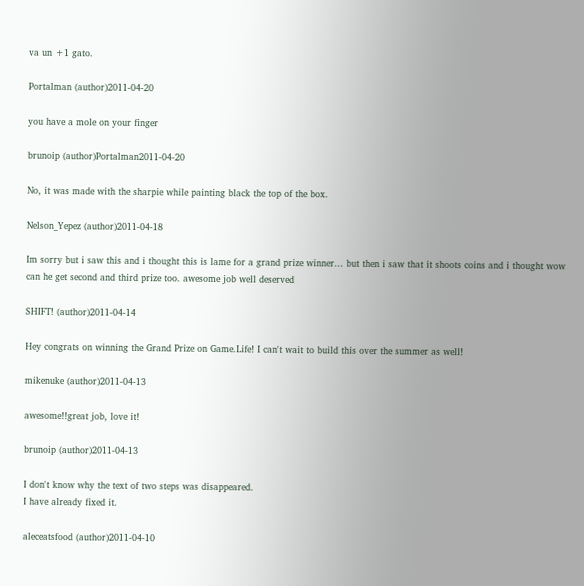va un +1 gato.

Portalman (author)2011-04-20

you have a mole on your finger

brunoip (author)Portalman2011-04-20

No, it was made with the sharpie while painting black the top of the box.

Nelson_Yepez (author)2011-04-18

Im sorry but i saw this and i thought this is lame for a grand prize winner... but then i saw that it shoots coins and i thought wow can he get second and third prize too. awesome job well deserved

SHIFT! (author)2011-04-14

Hey congrats on winning the Grand Prize on Game.Life! I can't wait to build this over the summer as well!

mikenuke (author)2011-04-13

awesome!!great job, love it!

brunoip (author)2011-04-13

I don't know why the text of two steps was disappeared.
I have already fixed it.

aleceatsfood (author)2011-04-10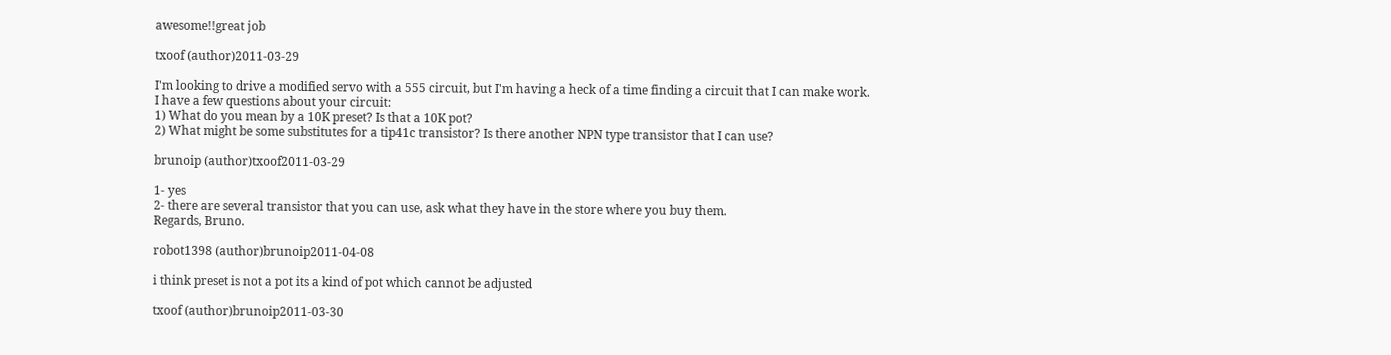awesome!!great job

txoof (author)2011-03-29

I'm looking to drive a modified servo with a 555 circuit, but I'm having a heck of a time finding a circuit that I can make work.
I have a few questions about your circuit:
1) What do you mean by a 10K preset? Is that a 10K pot?
2) What might be some substitutes for a tip41c transistor? Is there another NPN type transistor that I can use?

brunoip (author)txoof2011-03-29

1- yes
2- there are several transistor that you can use, ask what they have in the store where you buy them.
Regards, Bruno.

robot1398 (author)brunoip2011-04-08

i think preset is not a pot its a kind of pot which cannot be adjusted

txoof (author)brunoip2011-03-30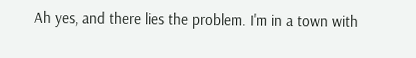Ah yes, and there lies the problem. I'm in a town with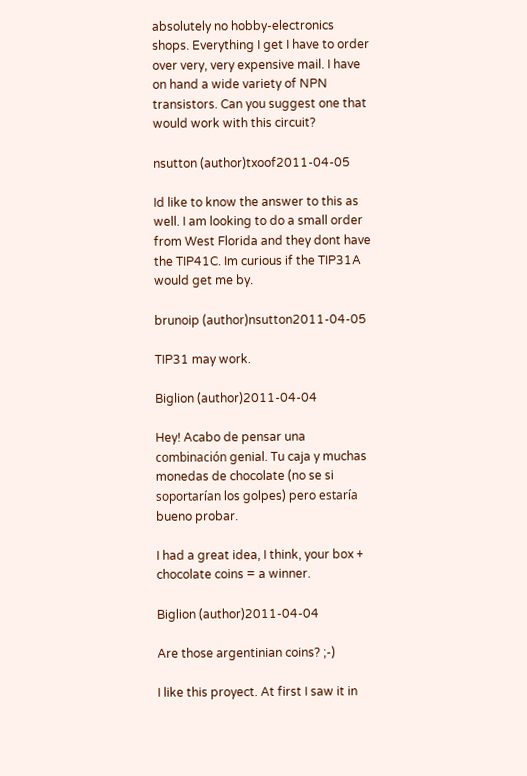absolutely no hobby-electronics shops. Everything I get I have to order over very, very expensive mail. I have on hand a wide variety of NPN transistors. Can you suggest one that would work with this circuit?

nsutton (author)txoof2011-04-05

Id like to know the answer to this as well. I am looking to do a small order from West Florida and they dont have the TIP41C. Im curious if the TIP31A would get me by.

brunoip (author)nsutton2011-04-05

TIP31 may work.

Biglion (author)2011-04-04

Hey! Acabo de pensar una combinación genial. Tu caja y muchas monedas de chocolate (no se si soportarían los golpes) pero estaría bueno probar.

I had a great idea, I think, your box + chocolate coins = a winner.

Biglion (author)2011-04-04

Are those argentinian coins? ;-)

I like this proyect. At first I saw it in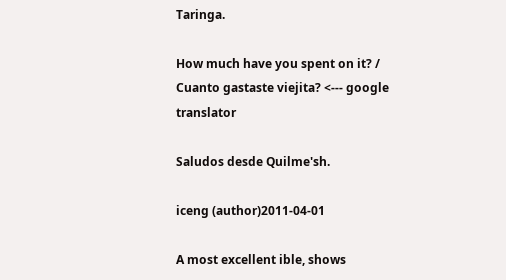Taringa.

How much have you spent on it? / Cuanto gastaste viejita? <--- google translator

Saludos desde Quilme'sh.

iceng (author)2011-04-01

A most excellent ible, shows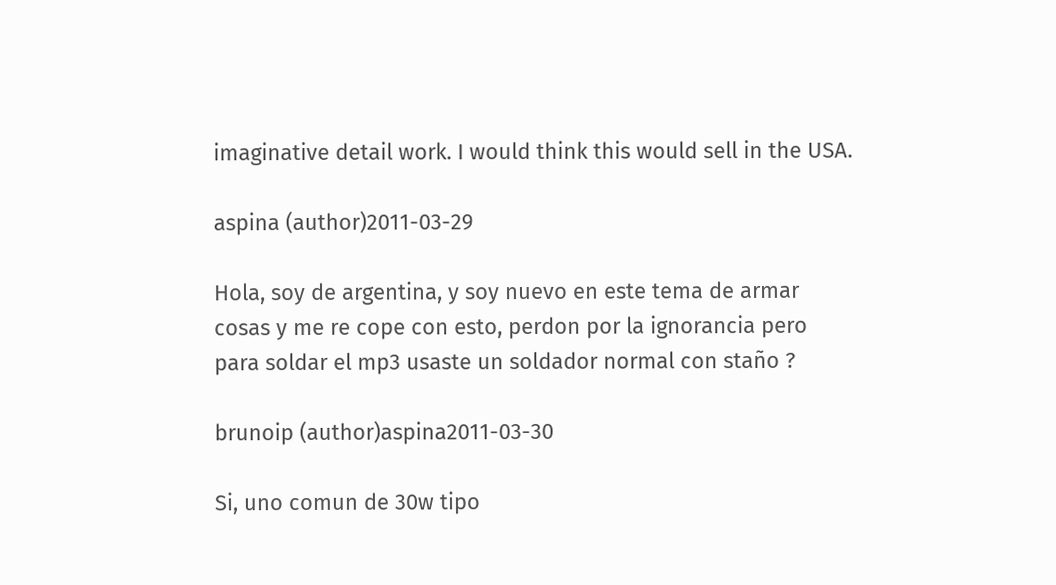imaginative detail work. I would think this would sell in the USA.

aspina (author)2011-03-29

Hola, soy de argentina, y soy nuevo en este tema de armar cosas y me re cope con esto, perdon por la ignorancia pero para soldar el mp3 usaste un soldador normal con staño ?

brunoip (author)aspina2011-03-30

Si, uno comun de 30w tipo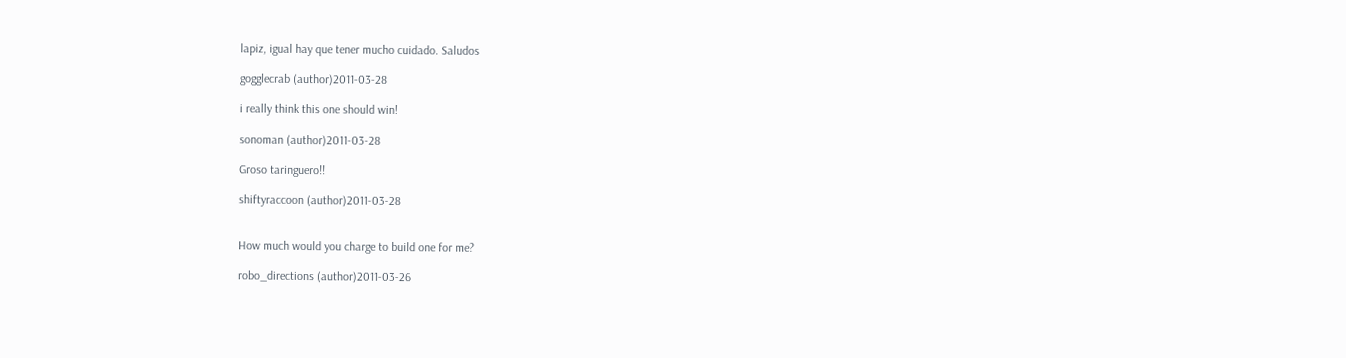lapiz, igual hay que tener mucho cuidado. Saludos

gogglecrab (author)2011-03-28

i really think this one should win!

sonoman (author)2011-03-28

Groso taringuero!!

shiftyraccoon (author)2011-03-28


How much would you charge to build one for me?

robo_directions (author)2011-03-26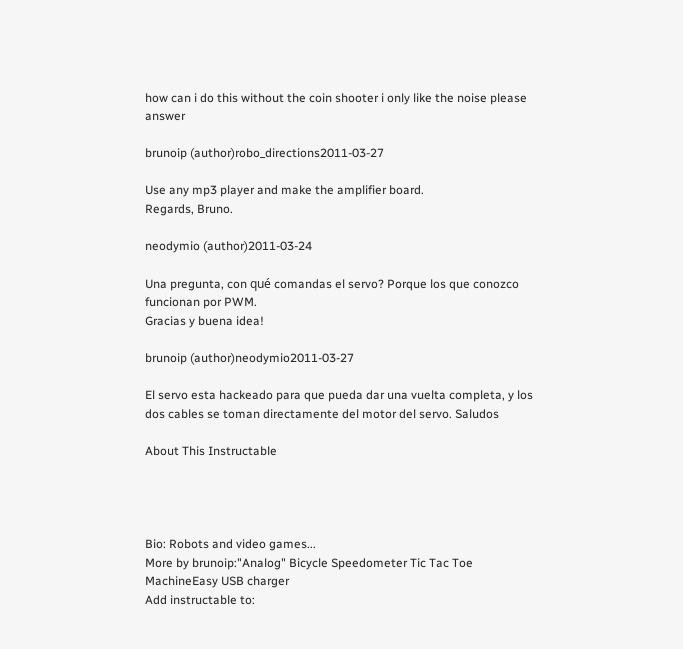how can i do this without the coin shooter i only like the noise please answer

brunoip (author)robo_directions2011-03-27

Use any mp3 player and make the amplifier board.
Regards, Bruno.

neodymio (author)2011-03-24

Una pregunta, con qué comandas el servo? Porque los que conozco funcionan por PWM.
Gracias y buena idea!

brunoip (author)neodymio2011-03-27

El servo esta hackeado para que pueda dar una vuelta completa, y los dos cables se toman directamente del motor del servo. Saludos

About This Instructable




Bio: Robots and video games...
More by brunoip:"Analog" Bicycle Speedometer Tic Tac Toe MachineEasy USB charger
Add instructable to: